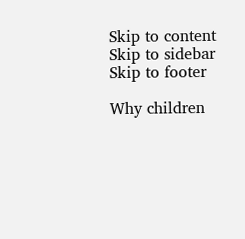Skip to content Skip to sidebar Skip to footer

Why children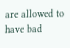are allowed to have bad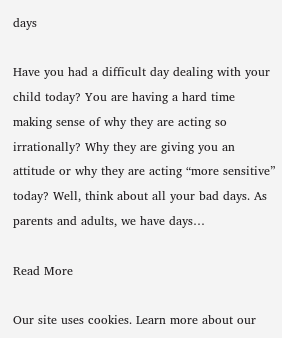days

Have you had a difficult day dealing with your child today? You are having a hard time making sense of why they are acting so irrationally? Why they are giving you an attitude or why they are acting “more sensitive” today? Well, think about all your bad days. As parents and adults, we have days…

Read More

Our site uses cookies. Learn more about our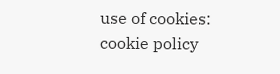use of cookies: cookie policy